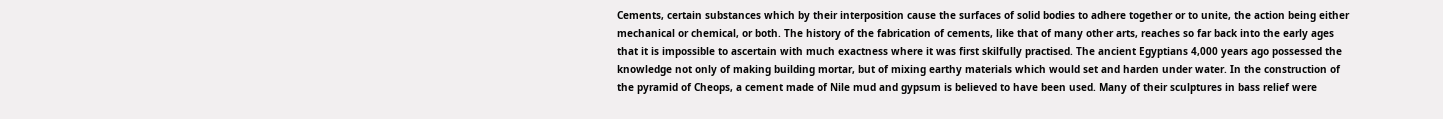Cements, certain substances which by their interposition cause the surfaces of solid bodies to adhere together or to unite, the action being either mechanical or chemical, or both. The history of the fabrication of cements, like that of many other arts, reaches so far back into the early ages that it is impossible to ascertain with much exactness where it was first skilfully practised. The ancient Egyptians 4,000 years ago possessed the knowledge not only of making building mortar, but of mixing earthy materials which would set and harden under water. In the construction of the pyramid of Cheops, a cement made of Nile mud and gypsum is believed to have been used. Many of their sculptures in bass relief were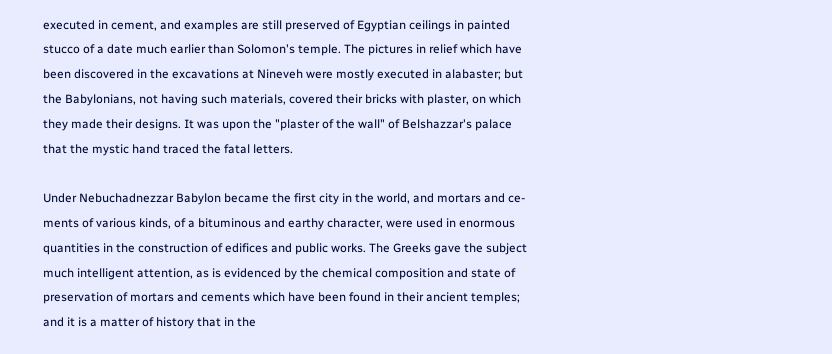executed in cement, and examples are still preserved of Egyptian ceilings in painted stucco of a date much earlier than Solomon's temple. The pictures in relief which have been discovered in the excavations at Nineveh were mostly executed in alabaster; but the Babylonians, not having such materials, covered their bricks with plaster, on which they made their designs. It was upon the "plaster of the wall" of Belshazzar's palace that the mystic hand traced the fatal letters.

Under Nebuchadnezzar Babylon became the first city in the world, and mortars and ce-ments of various kinds, of a bituminous and earthy character, were used in enormous quantities in the construction of edifices and public works. The Greeks gave the subject much intelligent attention, as is evidenced by the chemical composition and state of preservation of mortars and cements which have been found in their ancient temples; and it is a matter of history that in the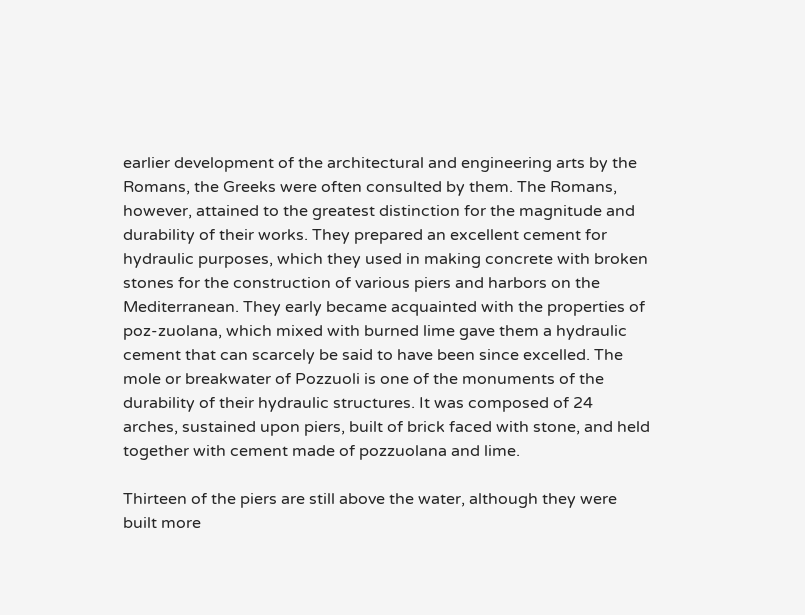earlier development of the architectural and engineering arts by the Romans, the Greeks were often consulted by them. The Romans, however, attained to the greatest distinction for the magnitude and durability of their works. They prepared an excellent cement for hydraulic purposes, which they used in making concrete with broken stones for the construction of various piers and harbors on the Mediterranean. They early became acquainted with the properties of poz-zuolana, which mixed with burned lime gave them a hydraulic cement that can scarcely be said to have been since excelled. The mole or breakwater of Pozzuoli is one of the monuments of the durability of their hydraulic structures. It was composed of 24 arches, sustained upon piers, built of brick faced with stone, and held together with cement made of pozzuolana and lime.

Thirteen of the piers are still above the water, although they were built more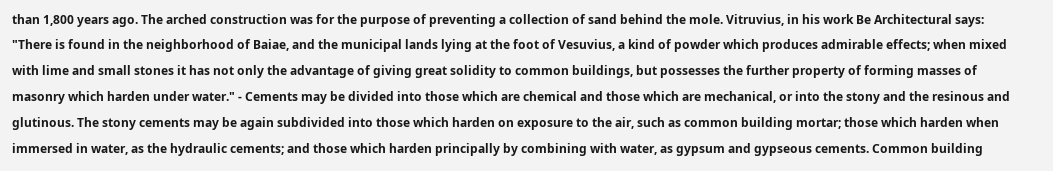than 1,800 years ago. The arched construction was for the purpose of preventing a collection of sand behind the mole. Vitruvius, in his work Be Architectural says: "There is found in the neighborhood of Baiae, and the municipal lands lying at the foot of Vesuvius, a kind of powder which produces admirable effects; when mixed with lime and small stones it has not only the advantage of giving great solidity to common buildings, but possesses the further property of forming masses of masonry which harden under water." - Cements may be divided into those which are chemical and those which are mechanical, or into the stony and the resinous and glutinous. The stony cements may be again subdivided into those which harden on exposure to the air, such as common building mortar; those which harden when immersed in water, as the hydraulic cements; and those which harden principally by combining with water, as gypsum and gypseous cements. Common building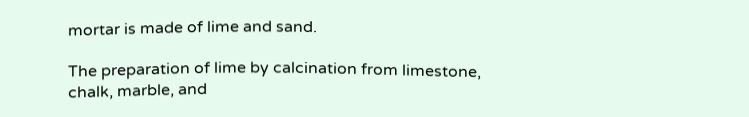mortar is made of lime and sand.

The preparation of lime by calcination from limestone, chalk, marble, and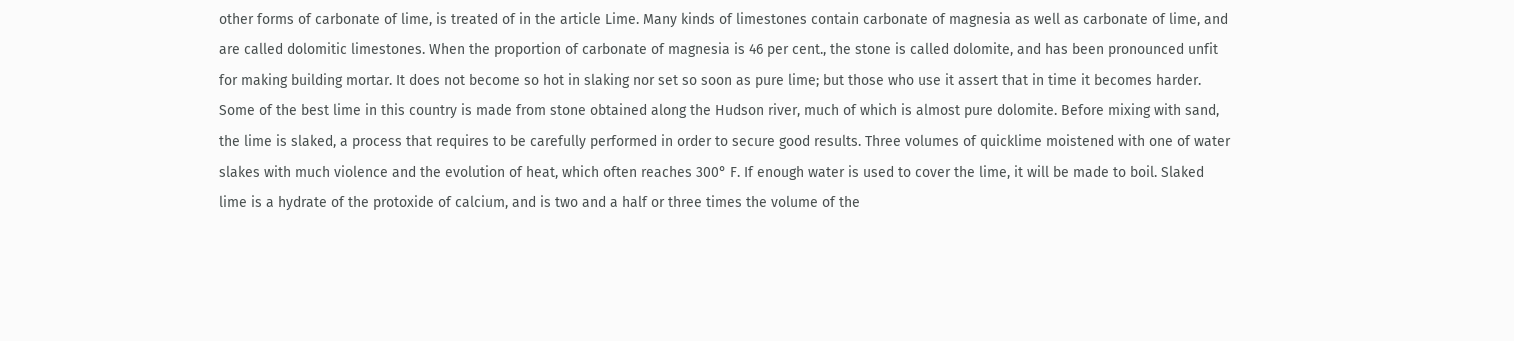other forms of carbonate of lime, is treated of in the article Lime. Many kinds of limestones contain carbonate of magnesia as well as carbonate of lime, and are called dolomitic limestones. When the proportion of carbonate of magnesia is 46 per cent., the stone is called dolomite, and has been pronounced unfit for making building mortar. It does not become so hot in slaking nor set so soon as pure lime; but those who use it assert that in time it becomes harder. Some of the best lime in this country is made from stone obtained along the Hudson river, much of which is almost pure dolomite. Before mixing with sand, the lime is slaked, a process that requires to be carefully performed in order to secure good results. Three volumes of quicklime moistened with one of water slakes with much violence and the evolution of heat, which often reaches 300° F. If enough water is used to cover the lime, it will be made to boil. Slaked lime is a hydrate of the protoxide of calcium, and is two and a half or three times the volume of the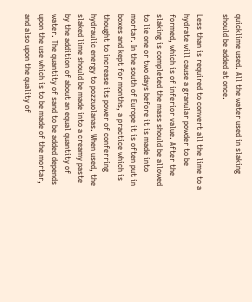quicklime used. All the water used in slaking should be added at once.

Less than is required to convert all the lime to a hydrate will cause a granular powder to be formed, which is of inferior value. After the slaking is completed the mass should be allowed to lie one or two days before it is made into mortar. In the south of Europe it is often put in boxes and kept for months, a practice which is thought to increase its power of conferring hydraulic energy to pozzuolanas. When used, the slaked lime should be made into a creamy paste by the addition of about an equal quantity of water. The quantity of sand to be added depends upon the use which is to be made of the mortar, and also upon the quality of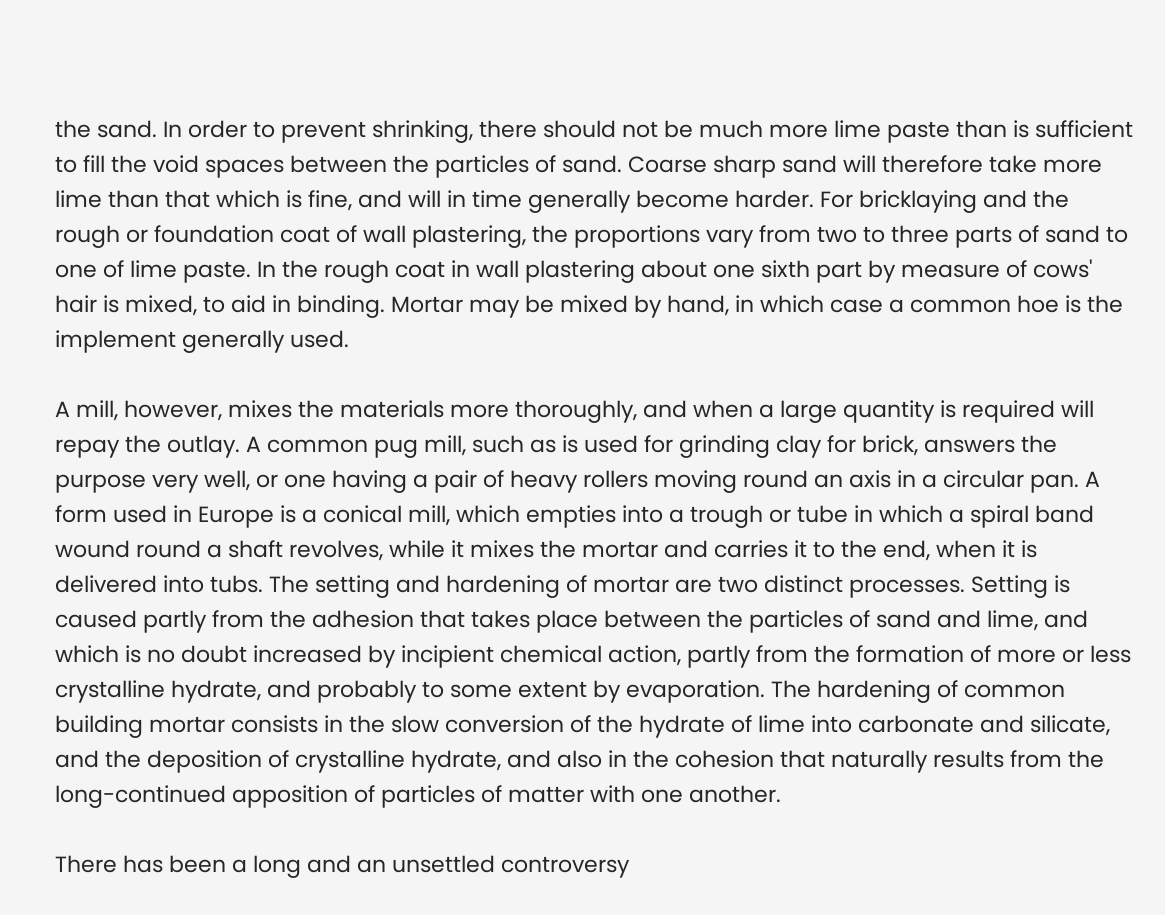the sand. In order to prevent shrinking, there should not be much more lime paste than is sufficient to fill the void spaces between the particles of sand. Coarse sharp sand will therefore take more lime than that which is fine, and will in time generally become harder. For bricklaying and the rough or foundation coat of wall plastering, the proportions vary from two to three parts of sand to one of lime paste. In the rough coat in wall plastering about one sixth part by measure of cows' hair is mixed, to aid in binding. Mortar may be mixed by hand, in which case a common hoe is the implement generally used.

A mill, however, mixes the materials more thoroughly, and when a large quantity is required will repay the outlay. A common pug mill, such as is used for grinding clay for brick, answers the purpose very well, or one having a pair of heavy rollers moving round an axis in a circular pan. A form used in Europe is a conical mill, which empties into a trough or tube in which a spiral band wound round a shaft revolves, while it mixes the mortar and carries it to the end, when it is delivered into tubs. The setting and hardening of mortar are two distinct processes. Setting is caused partly from the adhesion that takes place between the particles of sand and lime, and which is no doubt increased by incipient chemical action, partly from the formation of more or less crystalline hydrate, and probably to some extent by evaporation. The hardening of common building mortar consists in the slow conversion of the hydrate of lime into carbonate and silicate, and the deposition of crystalline hydrate, and also in the cohesion that naturally results from the long-continued apposition of particles of matter with one another.

There has been a long and an unsettled controversy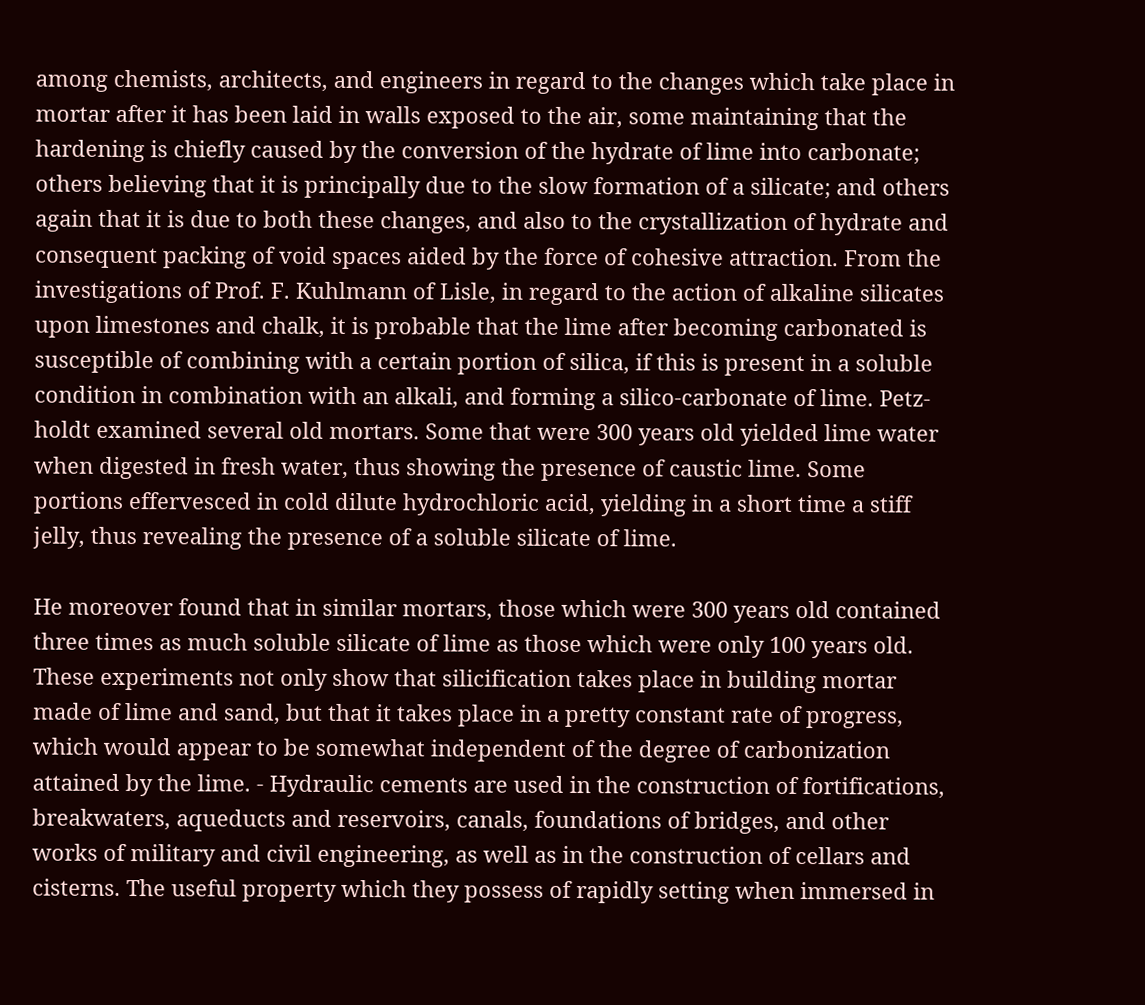among chemists, architects, and engineers in regard to the changes which take place in mortar after it has been laid in walls exposed to the air, some maintaining that the hardening is chiefly caused by the conversion of the hydrate of lime into carbonate; others believing that it is principally due to the slow formation of a silicate; and others again that it is due to both these changes, and also to the crystallization of hydrate and consequent packing of void spaces aided by the force of cohesive attraction. From the investigations of Prof. F. Kuhlmann of Lisle, in regard to the action of alkaline silicates upon limestones and chalk, it is probable that the lime after becoming carbonated is susceptible of combining with a certain portion of silica, if this is present in a soluble condition in combination with an alkali, and forming a silico-carbonate of lime. Petz-holdt examined several old mortars. Some that were 300 years old yielded lime water when digested in fresh water, thus showing the presence of caustic lime. Some portions effervesced in cold dilute hydrochloric acid, yielding in a short time a stiff jelly, thus revealing the presence of a soluble silicate of lime.

He moreover found that in similar mortars, those which were 300 years old contained three times as much soluble silicate of lime as those which were only 100 years old. These experiments not only show that silicification takes place in building mortar made of lime and sand, but that it takes place in a pretty constant rate of progress, which would appear to be somewhat independent of the degree of carbonization attained by the lime. - Hydraulic cements are used in the construction of fortifications, breakwaters, aqueducts and reservoirs, canals, foundations of bridges, and other works of military and civil engineering, as well as in the construction of cellars and cisterns. The useful property which they possess of rapidly setting when immersed in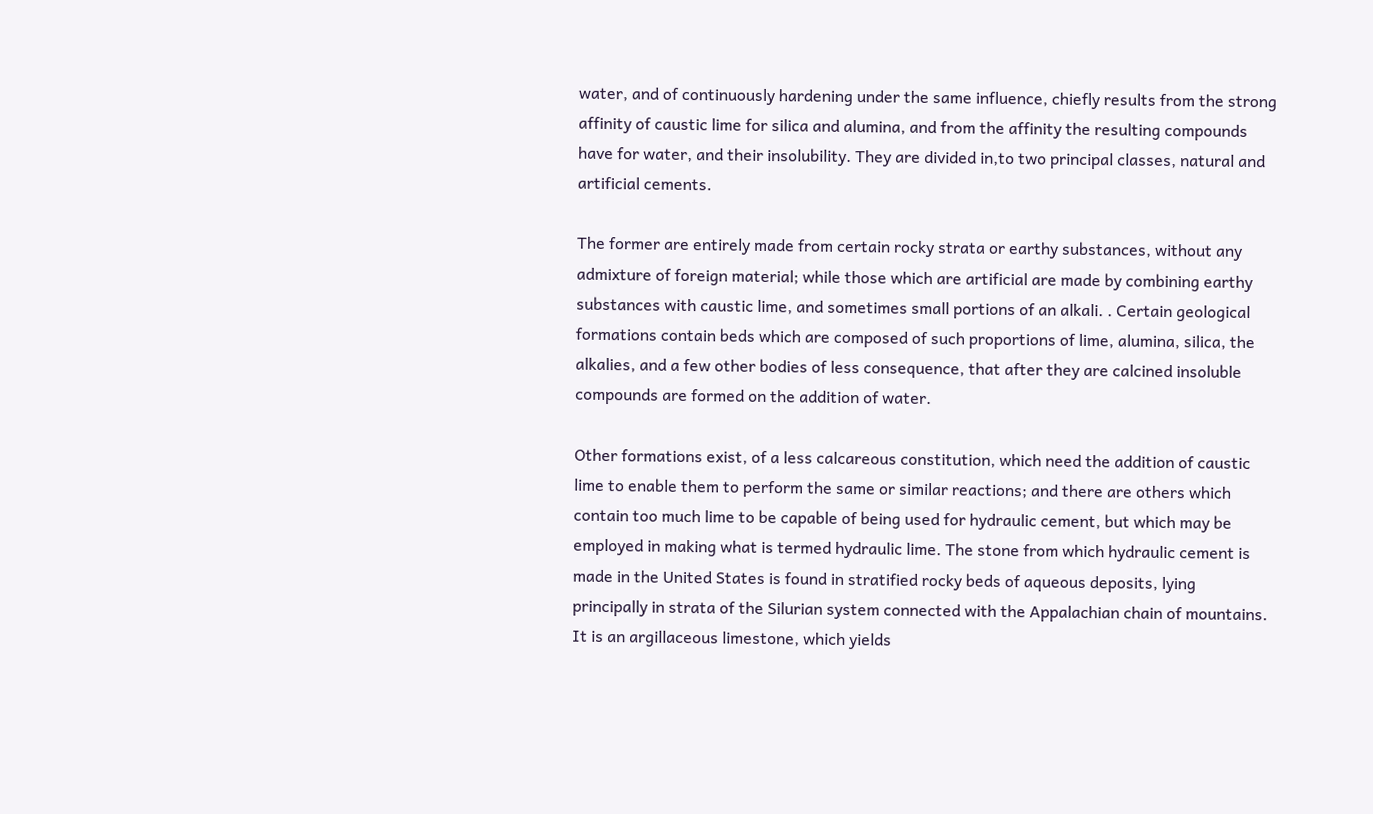water, and of continuously hardening under the same influence, chiefly results from the strong affinity of caustic lime for silica and alumina, and from the affinity the resulting compounds have for water, and their insolubility. They are divided in,to two principal classes, natural and artificial cements.

The former are entirely made from certain rocky strata or earthy substances, without any admixture of foreign material; while those which are artificial are made by combining earthy substances with caustic lime, and sometimes small portions of an alkali. . Certain geological formations contain beds which are composed of such proportions of lime, alumina, silica, the alkalies, and a few other bodies of less consequence, that after they are calcined insoluble compounds are formed on the addition of water.

Other formations exist, of a less calcareous constitution, which need the addition of caustic lime to enable them to perform the same or similar reactions; and there are others which contain too much lime to be capable of being used for hydraulic cement, but which may be employed in making what is termed hydraulic lime. The stone from which hydraulic cement is made in the United States is found in stratified rocky beds of aqueous deposits, lying principally in strata of the Silurian system connected with the Appalachian chain of mountains. It is an argillaceous limestone, which yields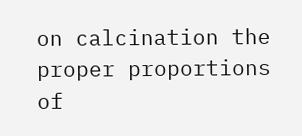on calcination the proper proportions of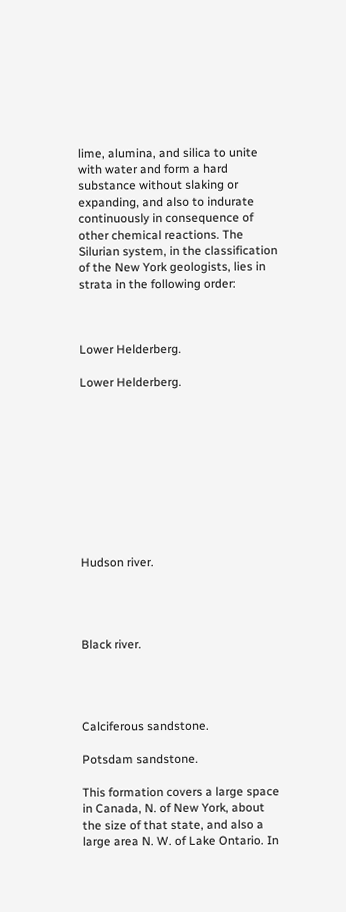lime, alumina, and silica to unite with water and form a hard substance without slaking or expanding, and also to indurate continuously in consequence of other chemical reactions. The Silurian system, in the classification of the New York geologists, lies in strata in the following order:



Lower Helderberg.

Lower Helderberg.










Hudson river.




Black river.




Calciferous sandstone.

Potsdam sandstone.

This formation covers a large space in Canada, N. of New York, about the size of that state, and also a large area N. W. of Lake Ontario. In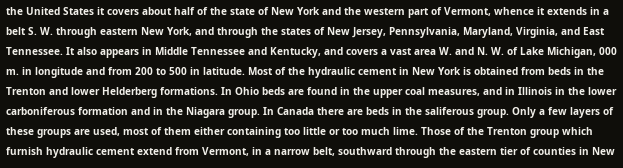the United States it covers about half of the state of New York and the western part of Vermont, whence it extends in a belt S. W. through eastern New York, and through the states of New Jersey, Pennsylvania, Maryland, Virginia, and East Tennessee. It also appears in Middle Tennessee and Kentucky, and covers a vast area W. and N. W. of Lake Michigan, 000 m. in longitude and from 200 to 500 in latitude. Most of the hydraulic cement in New York is obtained from beds in the Trenton and lower Helderberg formations. In Ohio beds are found in the upper coal measures, and in Illinois in the lower carboniferous formation and in the Niagara group. In Canada there are beds in the saliferous group. Only a few layers of these groups are used, most of them either containing too little or too much lime. Those of the Trenton group which furnish hydraulic cement extend from Vermont, in a narrow belt, southward through the eastern tier of counties in New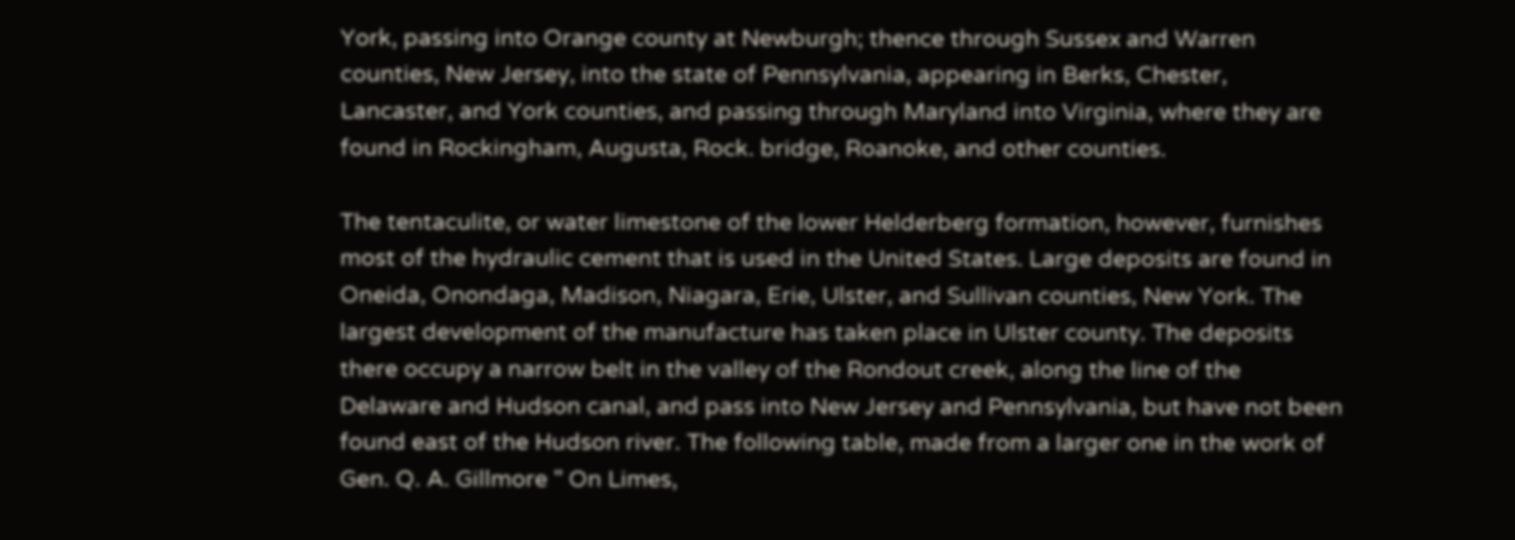York, passing into Orange county at Newburgh; thence through Sussex and Warren counties, New Jersey, into the state of Pennsylvania, appearing in Berks, Chester, Lancaster, and York counties, and passing through Maryland into Virginia, where they are found in Rockingham, Augusta, Rock. bridge, Roanoke, and other counties.

The tentaculite, or water limestone of the lower Helderberg formation, however, furnishes most of the hydraulic cement that is used in the United States. Large deposits are found in Oneida, Onondaga, Madison, Niagara, Erie, Ulster, and Sullivan counties, New York. The largest development of the manufacture has taken place in Ulster county. The deposits there occupy a narrow belt in the valley of the Rondout creek, along the line of the Delaware and Hudson canal, and pass into New Jersey and Pennsylvania, but have not been found east of the Hudson river. The following table, made from a larger one in the work of Gen. Q. A. Gillmore " On Limes,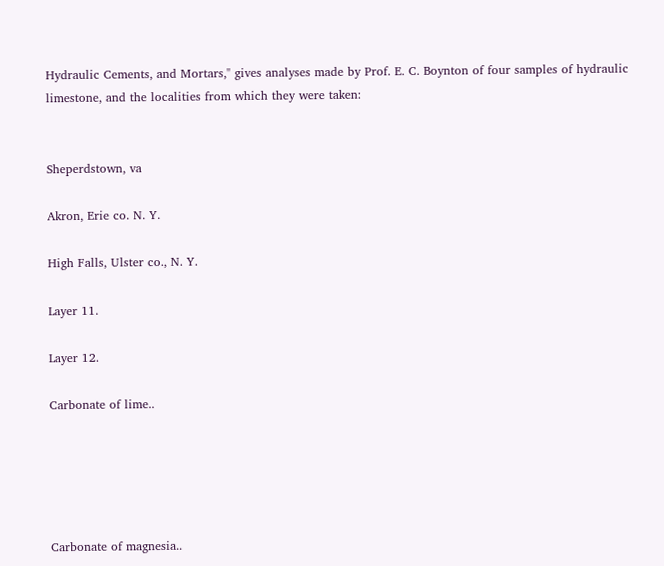Hydraulic Cements, and Mortars," gives analyses made by Prof. E. C. Boynton of four samples of hydraulic limestone, and the localities from which they were taken:


Sheperdstown, va

Akron, Erie co. N. Y.

High Falls, Ulster co., N. Y.

Layer 11.

Layer 12.

Carbonate of lime..





Carbonate of magnesia..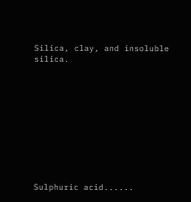Silica, clay, and insoluble silica.










Sulphuric acid......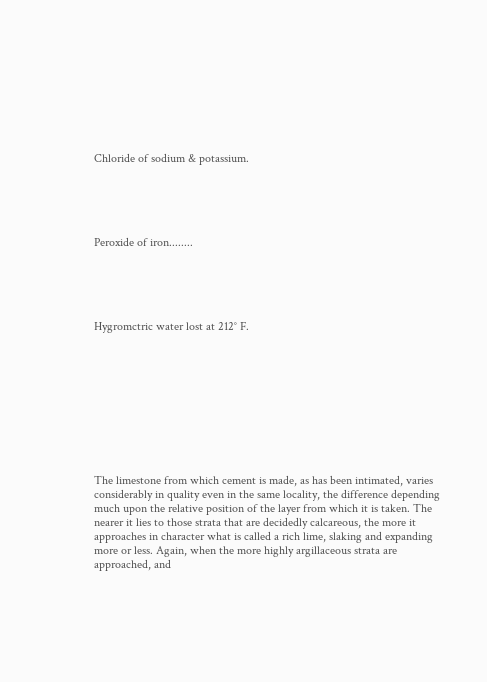Chloride of sodium & potassium.





Peroxide of iron........





Hygromctric water lost at 212° F.










The limestone from which cement is made, as has been intimated, varies considerably in quality even in the same locality, the difference depending much upon the relative position of the layer from which it is taken. The nearer it lies to those strata that are decidedly calcareous, the more it approaches in character what is called a rich lime, slaking and expanding more or less. Again, when the more highly argillaceous strata are approached, and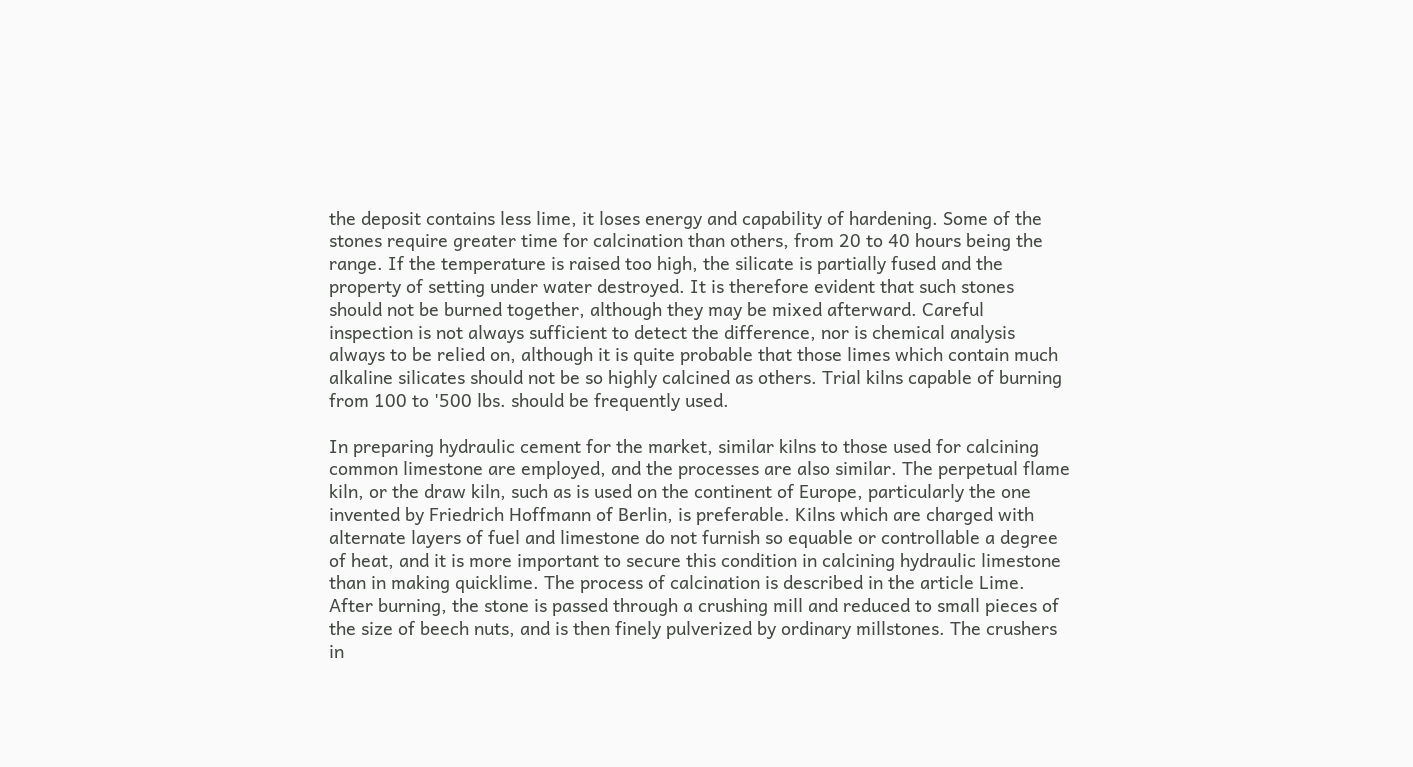the deposit contains less lime, it loses energy and capability of hardening. Some of the stones require greater time for calcination than others, from 20 to 40 hours being the range. If the temperature is raised too high, the silicate is partially fused and the property of setting under water destroyed. It is therefore evident that such stones should not be burned together, although they may be mixed afterward. Careful inspection is not always sufficient to detect the difference, nor is chemical analysis always to be relied on, although it is quite probable that those limes which contain much alkaline silicates should not be so highly calcined as others. Trial kilns capable of burning from 100 to '500 lbs. should be frequently used.

In preparing hydraulic cement for the market, similar kilns to those used for calcining common limestone are employed, and the processes are also similar. The perpetual flame kiln, or the draw kiln, such as is used on the continent of Europe, particularly the one invented by Friedrich Hoffmann of Berlin, is preferable. Kilns which are charged with alternate layers of fuel and limestone do not furnish so equable or controllable a degree of heat, and it is more important to secure this condition in calcining hydraulic limestone than in making quicklime. The process of calcination is described in the article Lime. After burning, the stone is passed through a crushing mill and reduced to small pieces of the size of beech nuts, and is then finely pulverized by ordinary millstones. The crushers in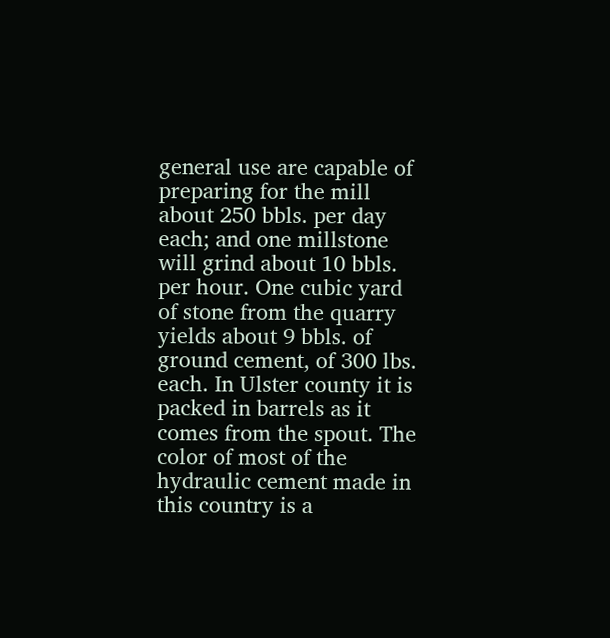general use are capable of preparing for the mill about 250 bbls. per day each; and one millstone will grind about 10 bbls. per hour. One cubic yard of stone from the quarry yields about 9 bbls. of ground cement, of 300 lbs. each. In Ulster county it is packed in barrels as it comes from the spout. The color of most of the hydraulic cement made in this country is a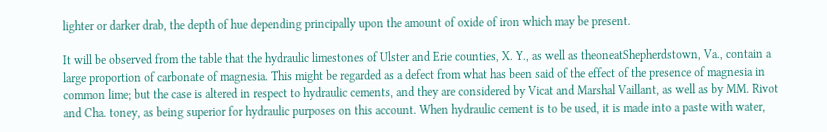lighter or darker drab, the depth of hue depending principally upon the amount of oxide of iron which may be present.

It will be observed from the table that the hydraulic limestones of Ulster and Erie counties, X. Y., as well as theoneatShepherdstown, Va., contain a large proportion of carbonate of magnesia. This might be regarded as a defect from what has been said of the effect of the presence of magnesia in common lime; but the case is altered in respect to hydraulic cements, and they are considered by Vicat and Marshal Vaillant, as well as by MM. Rivot and Cha. toney, as being superior for hydraulic purposes on this account. When hydraulic cement is to be used, it is made into a paste with water,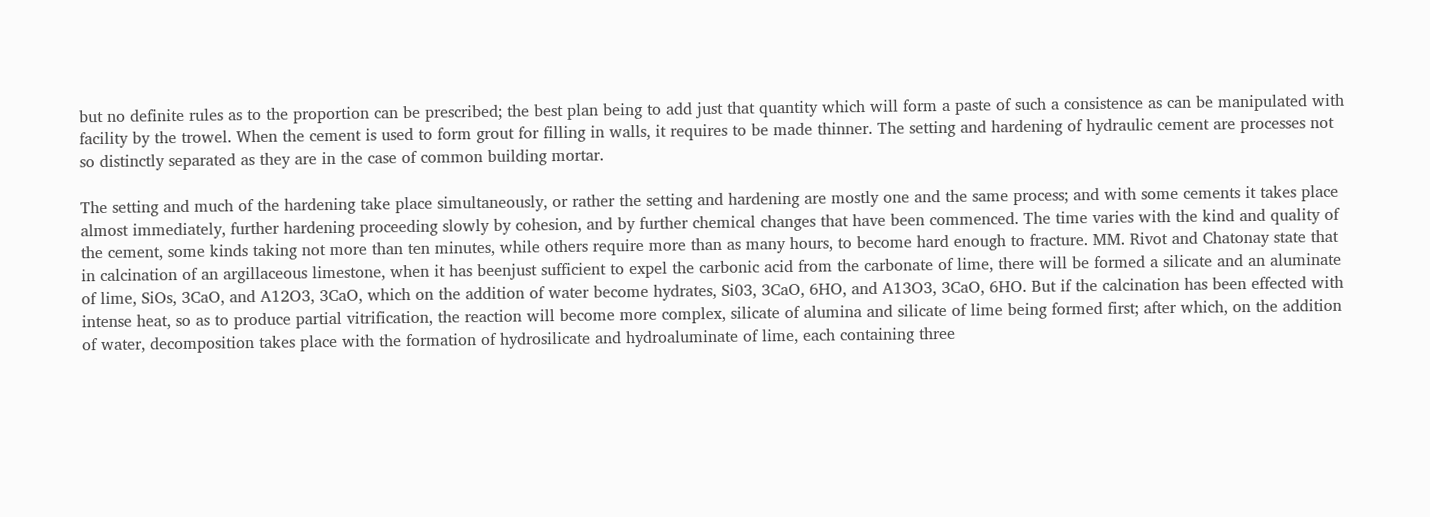but no definite rules as to the proportion can be prescribed; the best plan being to add just that quantity which will form a paste of such a consistence as can be manipulated with facility by the trowel. When the cement is used to form grout for filling in walls, it requires to be made thinner. The setting and hardening of hydraulic cement are processes not so distinctly separated as they are in the case of common building mortar.

The setting and much of the hardening take place simultaneously, or rather the setting and hardening are mostly one and the same process; and with some cements it takes place almost immediately, further hardening proceeding slowly by cohesion, and by further chemical changes that have been commenced. The time varies with the kind and quality of the cement, some kinds taking not more than ten minutes, while others require more than as many hours, to become hard enough to fracture. MM. Rivot and Chatonay state that in calcination of an argillaceous limestone, when it has beenjust sufficient to expel the carbonic acid from the carbonate of lime, there will be formed a silicate and an aluminate of lime, SiOs, 3CaO, and A12O3, 3CaO, which on the addition of water become hydrates, Si03, 3CaO, 6HO, and A13O3, 3CaO, 6HO. But if the calcination has been effected with intense heat, so as to produce partial vitrification, the reaction will become more complex, silicate of alumina and silicate of lime being formed first; after which, on the addition of water, decomposition takes place with the formation of hydrosilicate and hydroaluminate of lime, each containing three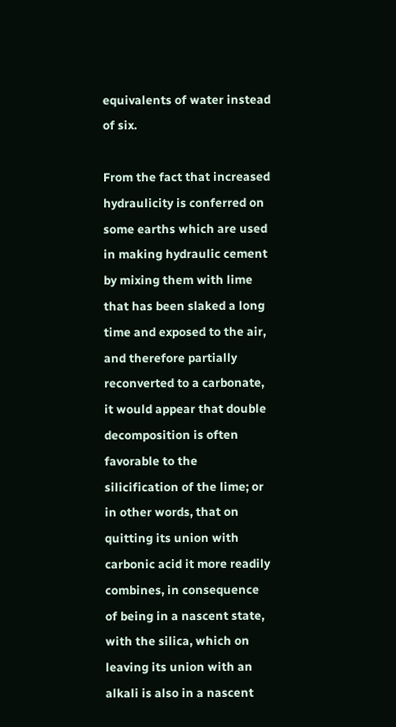equivalents of water instead of six.

From the fact that increased hydraulicity is conferred on some earths which are used in making hydraulic cement by mixing them with lime that has been slaked a long time and exposed to the air, and therefore partially reconverted to a carbonate, it would appear that double decomposition is often favorable to the silicification of the lime; or in other words, that on quitting its union with carbonic acid it more readily combines, in consequence of being in a nascent state, with the silica, which on leaving its union with an alkali is also in a nascent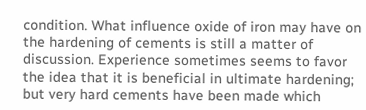condition. What influence oxide of iron may have on the hardening of cements is still a matter of discussion. Experience sometimes seems to favor the idea that it is beneficial in ultimate hardening; but very hard cements have been made which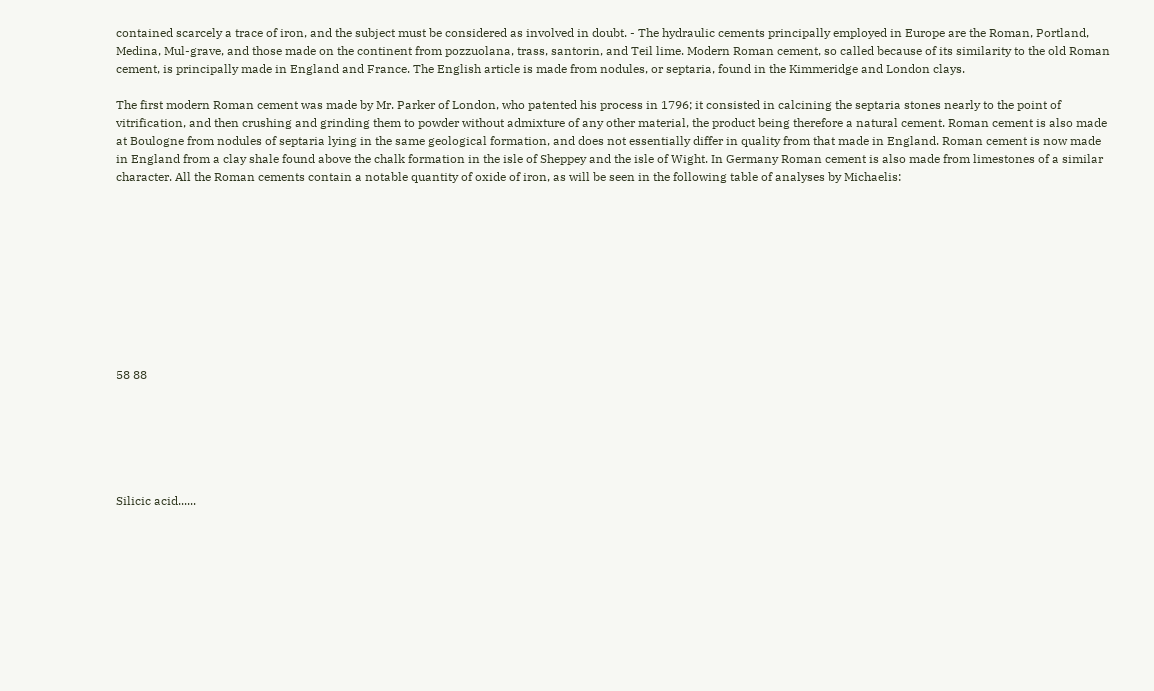contained scarcely a trace of iron, and the subject must be considered as involved in doubt. - The hydraulic cements principally employed in Europe are the Roman, Portland, Medina, Mul-grave, and those made on the continent from pozzuolana, trass, santorin, and Teil lime. Modern Roman cement, so called because of its similarity to the old Roman cement, is principally made in England and France. The English article is made from nodules, or septaria, found in the Kimmeridge and London clays.

The first modern Roman cement was made by Mr. Parker of London, who patented his process in 1796; it consisted in calcining the septaria stones nearly to the point of vitrification, and then crushing and grinding them to powder without admixture of any other material, the product being therefore a natural cement. Roman cement is also made at Boulogne from nodules of septaria lying in the same geological formation, and does not essentially differ in quality from that made in England. Roman cement is now made in England from a clay shale found above the chalk formation in the isle of Sheppey and the isle of Wight. In Germany Roman cement is also made from limestones of a similar character. All the Roman cements contain a notable quantity of oxide of iron, as will be seen in the following table of analyses by Michaelis:










58 88






Silicic acid......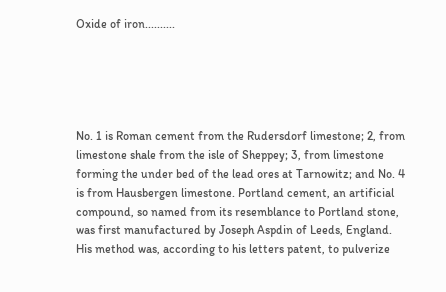Oxide of iron..........





No. 1 is Roman cement from the Rudersdorf limestone; 2, from limestone shale from the isle of Sheppey; 3, from limestone forming the under bed of the lead ores at Tarnowitz; and No. 4 is from Hausbergen limestone. Portland cement, an artificial compound, so named from its resemblance to Portland stone, was first manufactured by Joseph Aspdin of Leeds, England. His method was, according to his letters patent, to pulverize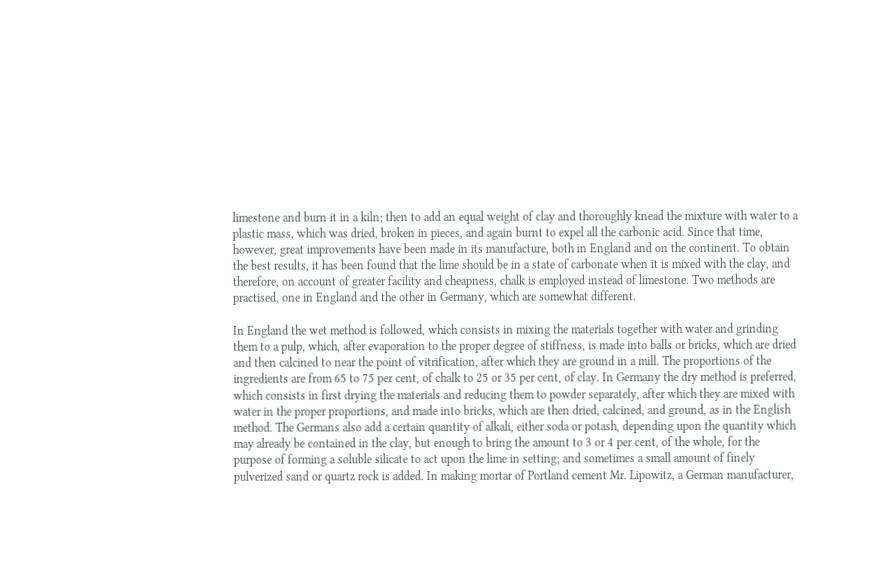limestone and burn it in a kiln; then to add an equal weight of clay and thoroughly knead the mixture with water to a plastic mass, which was dried, broken in pieces, and again burnt to expel all the carbonic acid. Since that time, however, great improvements have been made in its manufacture, both in England and on the continent. To obtain the best results, it has been found that the lime should be in a state of carbonate when it is mixed with the clay, and therefore, on account of greater facility and cheapness, chalk is employed instead of limestone. Two methods are practised, one in England and the other in Germany, which are somewhat different.

In England the wet method is followed, which consists in mixing the materials together with water and grinding them to a pulp, which, after evaporation to the proper degree of stiffness, is made into balls or bricks, which are dried and then calcined to near the point of vitrification, after which they are ground in a mill. The proportions of the ingredients are from 65 to 75 per cent, of chalk to 25 or 35 per cent, of clay. In Germany the dry method is preferred, which consists in first drying the materials and reducing them to powder separately, after which they are mixed with water in the proper proportions, and made into bricks, which are then dried, calcined, and ground, as in the English method. The Germans also add a certain quantity of alkali, either soda or potash, depending upon the quantity which may already be contained in the clay, but enough to bring the amount to 3 or 4 per cent, of the whole, for the purpose of forming a soluble silicate to act upon the lime in setting; and sometimes a small amount of finely pulverized sand or quartz rock is added. In making mortar of Portland cement Mr. Lipowitz, a German manufacturer,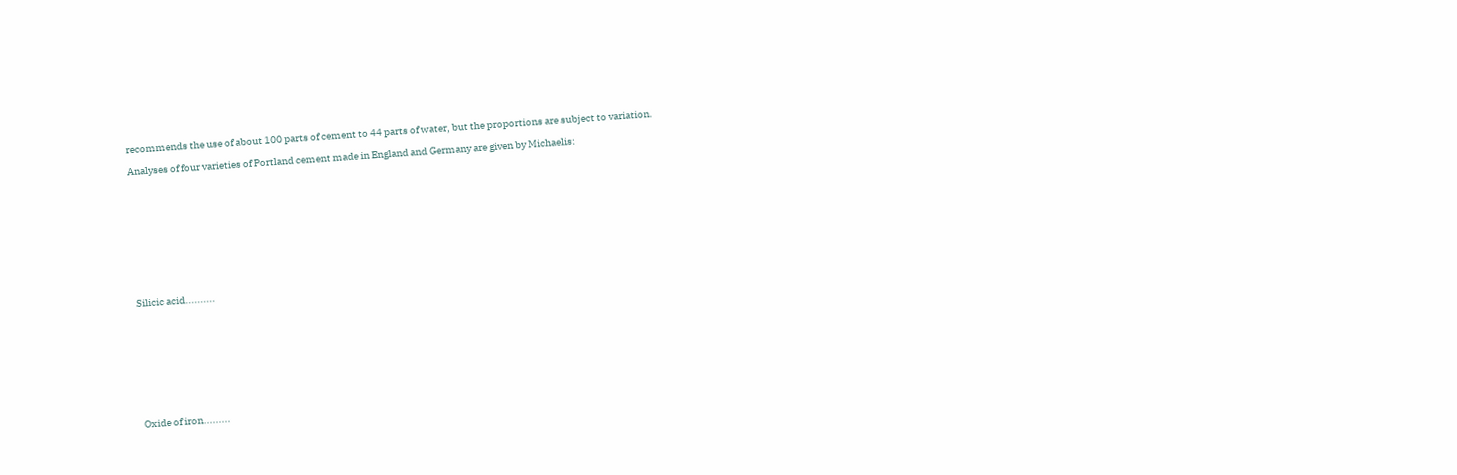recommends the use of about 100 parts of cement to 44 parts of water, but the proportions are subject to variation.

Analyses of four varieties of Portland cement made in England and Germany are given by Michaelis:











Silicic acid..........










Oxide of iron.........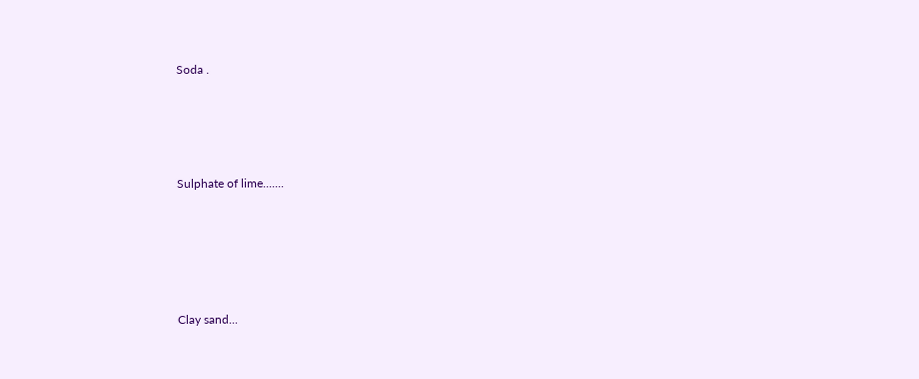Soda .




Sulphate of lime.......





Clay sand...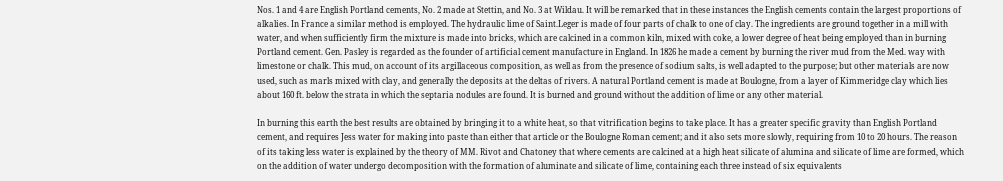Nos. 1 and 4 are English Portland cements, No. 2 made at Stettin, and No. 3 at Wildau. It will be remarked that in these instances the English cements contain the largest proportions of alkalies. In France a similar method is employed. The hydraulic lime of Saint.Leger is made of four parts of chalk to one of clay. The ingredients are ground together in a mill with water, and when sufficiently firm the mixture is made into bricks, which are calcined in a common kiln, mixed with coke, a lower degree of heat being employed than in burning Portland cement. Gen. Pasley is regarded as the founder of artificial cement manufacture in England. In 1826 he made a cement by burning the river mud from the Med. way with limestone or chalk. This mud, on account of its argillaceous composition, as well as from the presence of sodium salts, is well adapted to the purpose; but other materials are now used, such as marls mixed with clay, and generally the deposits at the deltas of rivers. A natural Portland cement is made at Boulogne, from a layer of Kimmeridge clay which lies about 160 ft. below the strata in which the septaria nodules are found. It is burned and ground without the addition of lime or any other material.

In burning this earth the best results are obtained by bringing it to a white heat, so that vitrification begins to take place. It has a greater specific gravity than English Portland cement, and requires Jess water for making into paste than either that article or the Boulogne Roman cement; and it also sets more slowly, requiring from 10 to 20 hours. The reason of its taking less water is explained by the theory of MM. Rivot and Chatoney that where cements are calcined at a high heat silicate of alumina and silicate of lime are formed, which on the addition of water undergo decomposition with the formation of aluminate and silicate of lime, containing each three instead of six equivalents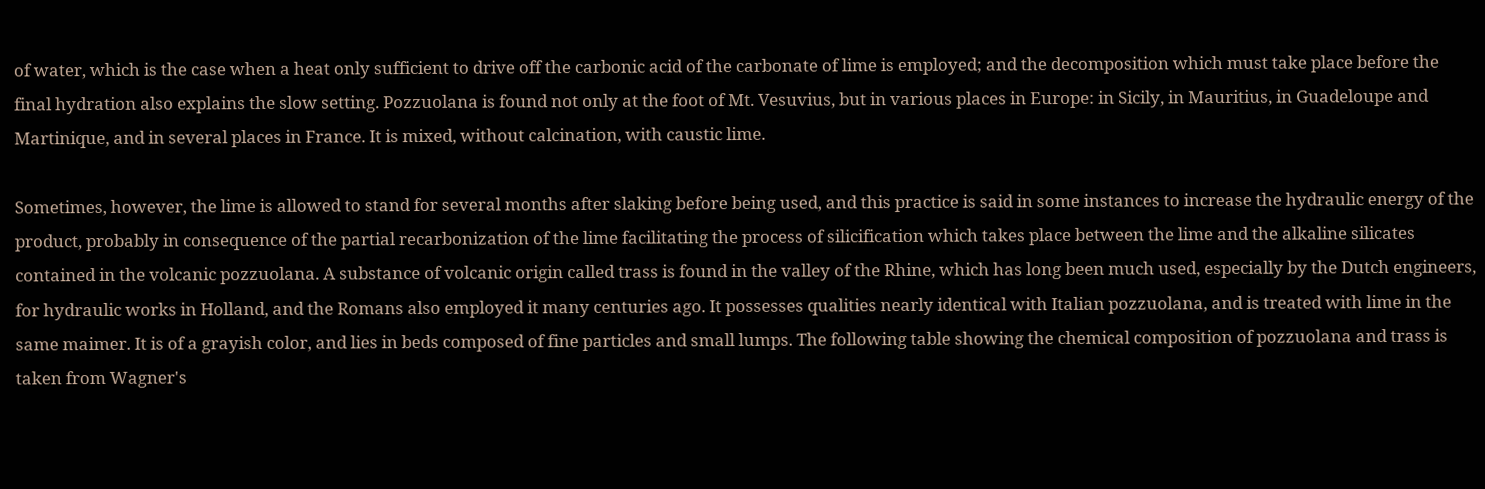of water, which is the case when a heat only sufficient to drive off the carbonic acid of the carbonate of lime is employed; and the decomposition which must take place before the final hydration also explains the slow setting. Pozzuolana is found not only at the foot of Mt. Vesuvius, but in various places in Europe: in Sicily, in Mauritius, in Guadeloupe and Martinique, and in several places in France. It is mixed, without calcination, with caustic lime.

Sometimes, however, the lime is allowed to stand for several months after slaking before being used, and this practice is said in some instances to increase the hydraulic energy of the product, probably in consequence of the partial recarbonization of the lime facilitating the process of silicification which takes place between the lime and the alkaline silicates contained in the volcanic pozzuolana. A substance of volcanic origin called trass is found in the valley of the Rhine, which has long been much used, especially by the Dutch engineers, for hydraulic works in Holland, and the Romans also employed it many centuries ago. It possesses qualities nearly identical with Italian pozzuolana, and is treated with lime in the same maimer. It is of a grayish color, and lies in beds composed of fine particles and small lumps. The following table showing the chemical composition of pozzuolana and trass is taken from Wagner's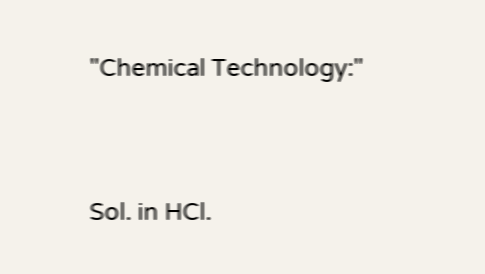"Chemical Technology:"




Sol. in HCl.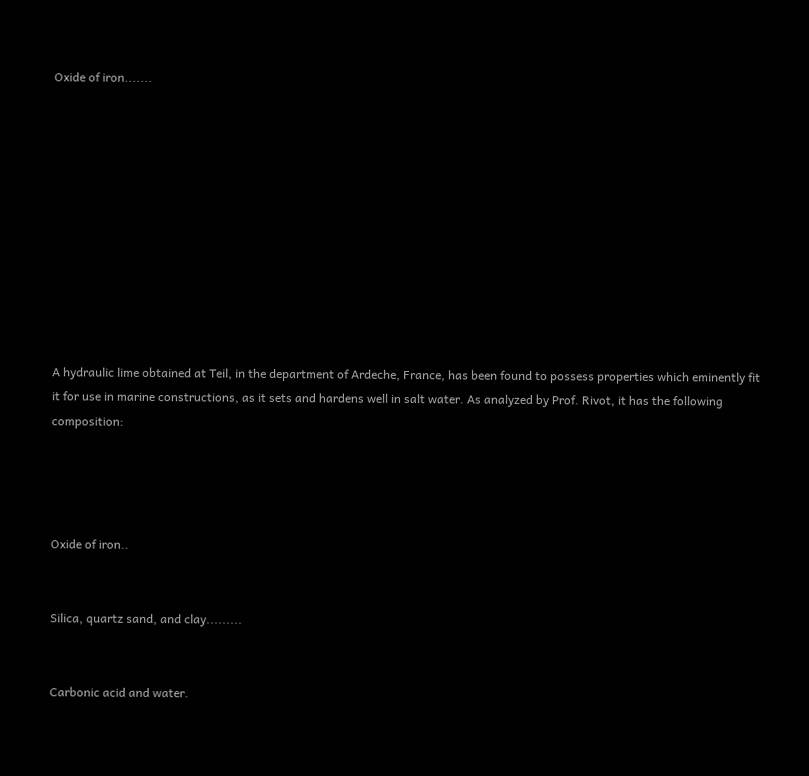Oxide of iron.......











A hydraulic lime obtained at Teil, in the department of Ardeche, France, has been found to possess properties which eminently fit it for use in marine constructions, as it sets and hardens well in salt water. As analyzed by Prof. Rivot, it has the following composition:




Oxide of iron..


Silica, quartz sand, and clay.........


Carbonic acid and water.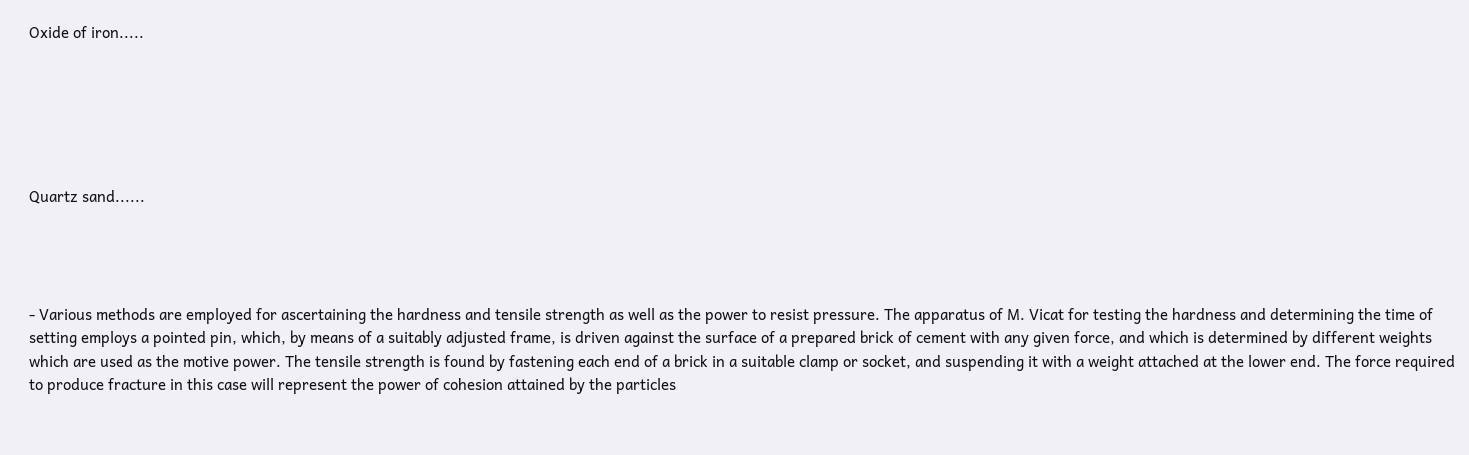Oxide of iron.....






Quartz sand......




- Various methods are employed for ascertaining the hardness and tensile strength as well as the power to resist pressure. The apparatus of M. Vicat for testing the hardness and determining the time of setting employs a pointed pin, which, by means of a suitably adjusted frame, is driven against the surface of a prepared brick of cement with any given force, and which is determined by different weights which are used as the motive power. The tensile strength is found by fastening each end of a brick in a suitable clamp or socket, and suspending it with a weight attached at the lower end. The force required to produce fracture in this case will represent the power of cohesion attained by the particles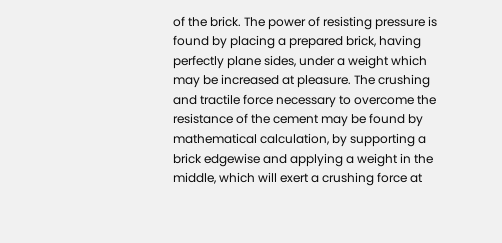of the brick. The power of resisting pressure is found by placing a prepared brick, having perfectly plane sides, under a weight which may be increased at pleasure. The crushing and tractile force necessary to overcome the resistance of the cement may be found by mathematical calculation, by supporting a brick edgewise and applying a weight in the middle, which will exert a crushing force at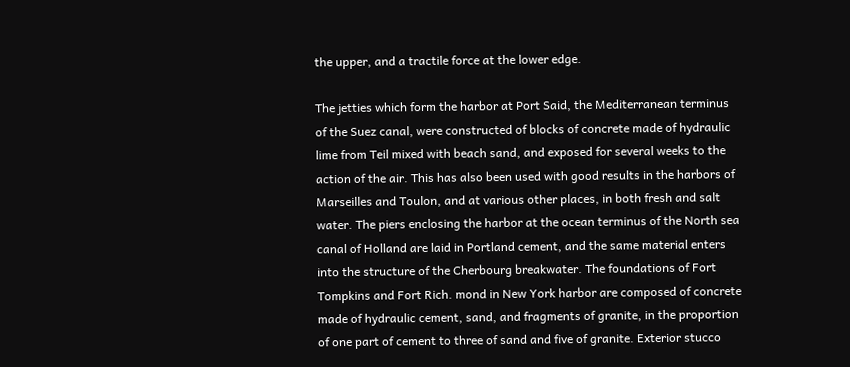the upper, and a tractile force at the lower edge.

The jetties which form the harbor at Port Said, the Mediterranean terminus of the Suez canal, were constructed of blocks of concrete made of hydraulic lime from Teil mixed with beach sand, and exposed for several weeks to the action of the air. This has also been used with good results in the harbors of Marseilles and Toulon, and at various other places, in both fresh and salt water. The piers enclosing the harbor at the ocean terminus of the North sea canal of Holland are laid in Portland cement, and the same material enters into the structure of the Cherbourg breakwater. The foundations of Fort Tompkins and Fort Rich. mond in New York harbor are composed of concrete made of hydraulic cement, sand, and fragments of granite, in the proportion of one part of cement to three of sand and five of granite. Exterior stucco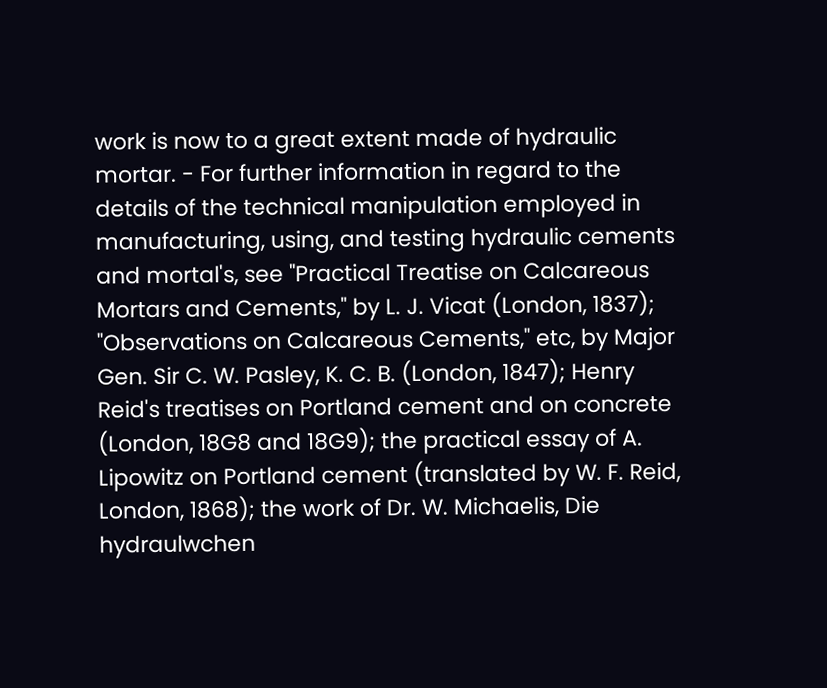work is now to a great extent made of hydraulic mortar. - For further information in regard to the details of the technical manipulation employed in manufacturing, using, and testing hydraulic cements and mortal's, see "Practical Treatise on Calcareous Mortars and Cements," by L. J. Vicat (London, 1837); "Observations on Calcareous Cements," etc, by Major Gen. Sir C. W. Pasley, K. C. B. (London, 1847); Henry Reid's treatises on Portland cement and on concrete (London, 18G8 and 18G9); the practical essay of A. Lipowitz on Portland cement (translated by W. F. Reid, London, 1868); the work of Dr. W. Michaelis, Die hydraulwchen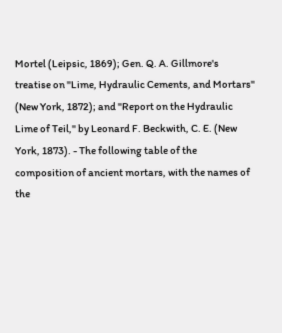Mortel (Leipsic, 1869); Gen. Q. A. Gillmore's treatise on "Lime, Hydraulic Cements, and Mortars" (New York, 1872); and "Report on the Hydraulic Lime of Teil," by Leonard F. Beckwith, C. E. (New York, 1873). - The following table of the composition of ancient mortars, with the names of the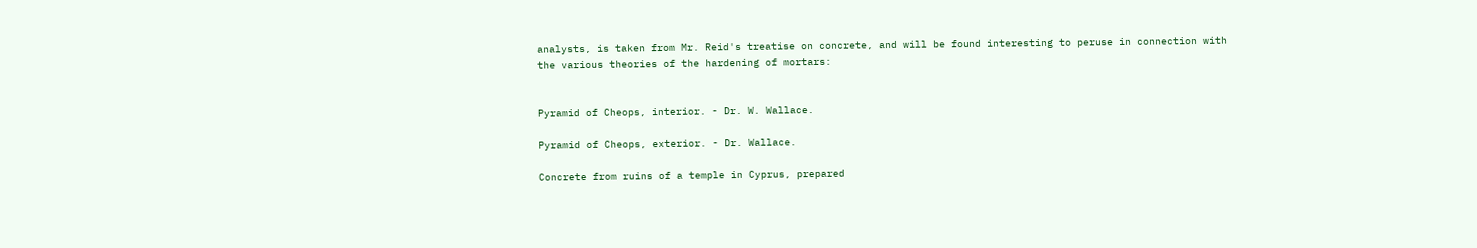analysts, is taken from Mr. Reid's treatise on concrete, and will be found interesting to peruse in connection with the various theories of the hardening of mortars:


Pyramid of Cheops, interior. - Dr. W. Wallace.

Pyramid of Cheops, exterior. - Dr. Wallace.

Concrete from ruins of a temple in Cyprus, prepared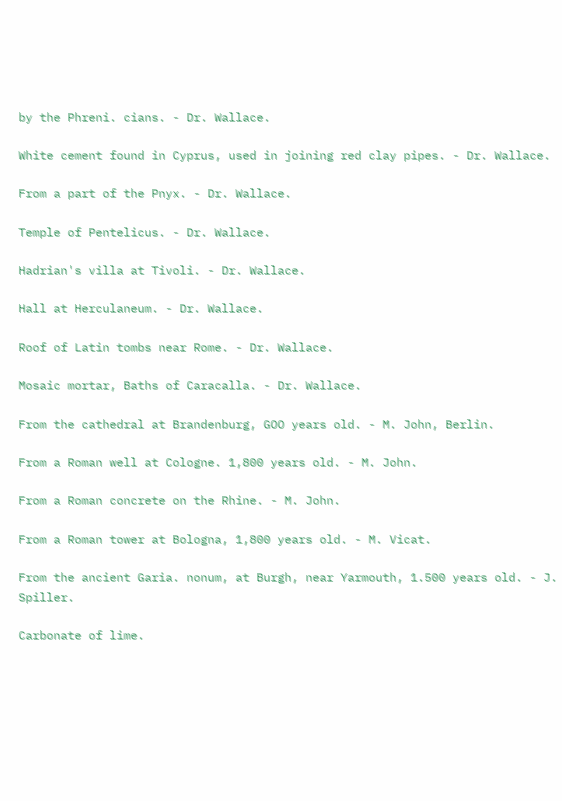by the Phreni. cians. - Dr. Wallace.

White cement found in Cyprus, used in joining red clay pipes. - Dr. Wallace.

From a part of the Pnyx. - Dr. Wallace.

Temple of Pentelicus. - Dr. Wallace.

Hadrian's villa at Tivoli. - Dr. Wallace.

Hall at Herculaneum. - Dr. Wallace.

Roof of Latin tombs near Rome. - Dr. Wallace.

Mosaic mortar, Baths of Caracalla. - Dr. Wallace.

From the cathedral at Brandenburg, GOO years old. - M. John, Berlin.

From a Roman well at Cologne. 1,800 years old. - M. John.

From a Roman concrete on the Rhine. - M. John.

From a Roman tower at Bologna, 1,800 years old. - M. Vicat.

From the ancient Garia. nonum, at Burgh, near Yarmouth, 1.500 years old. - J. Spiller.

Carbonate of lime.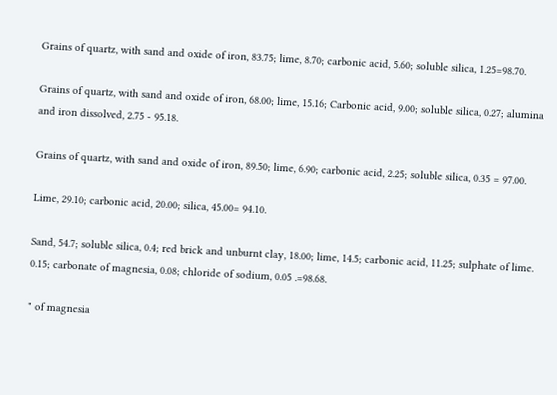Grains of quartz, with sand and oxide of iron, 83.75; lime, 8.70; carbonic acid, 5.60; soluble silica, 1.25=98.70.

Grains of quartz, with sand and oxide of iron, 68.00; lime, 15.16; Carbonic acid, 9.00; soluble silica, 0.27; alumina and iron dissolved, 2.75 - 95.18.

Grains of quartz, with sand and oxide of iron, 89.50; lime, 6.90; carbonic acid, 2.25; soluble silica, 0.35 = 97.00.

Lime, 29.10; carbonic acid, 20.00; silica, 45.00= 94.10.

Sand, 54.7; soluble silica, 0.4; red brick and unburnt clay, 18.00; lime, 14.5; carbonic acid, 11.25; sulphate of lime. 0.15; carbonate of magnesia, 0.08; chloride of sodium, 0.05 .=98.68.

" of magnesia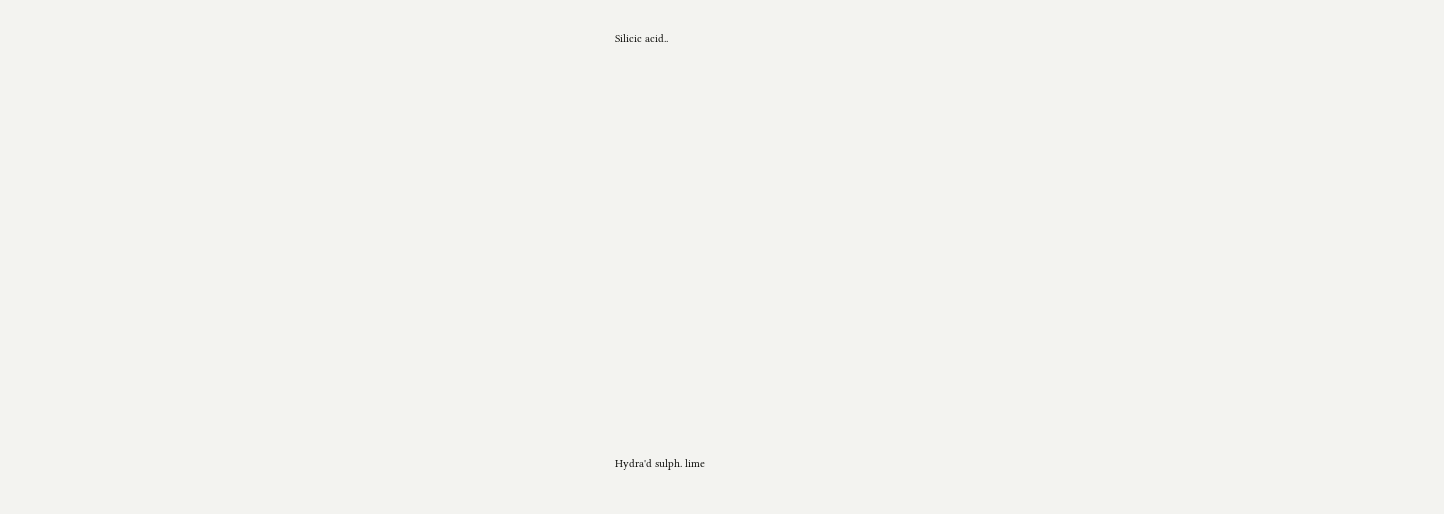Silicic acid..






















Hydra'd sulph. lime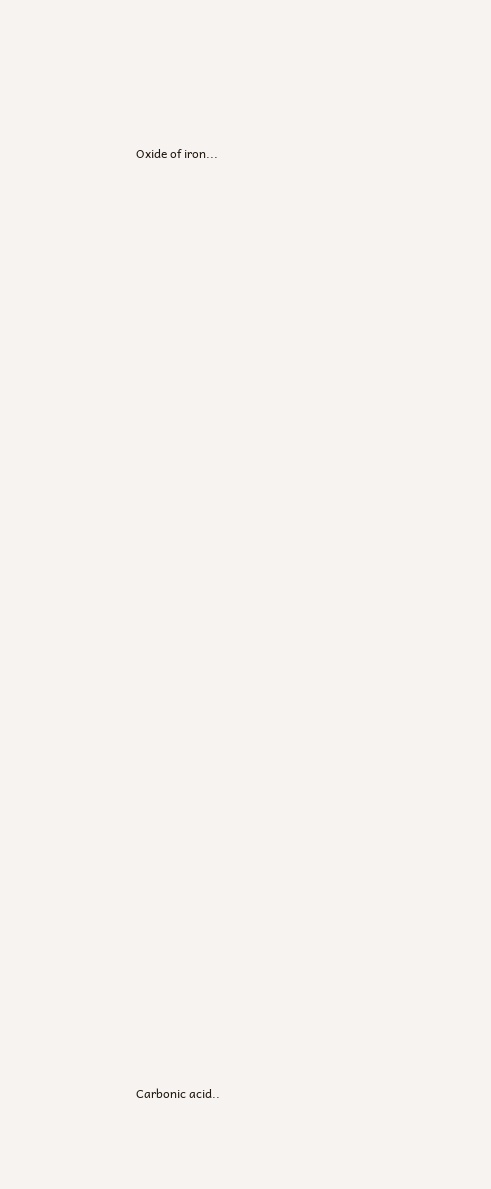Oxide of iron...























































Carbonic acid..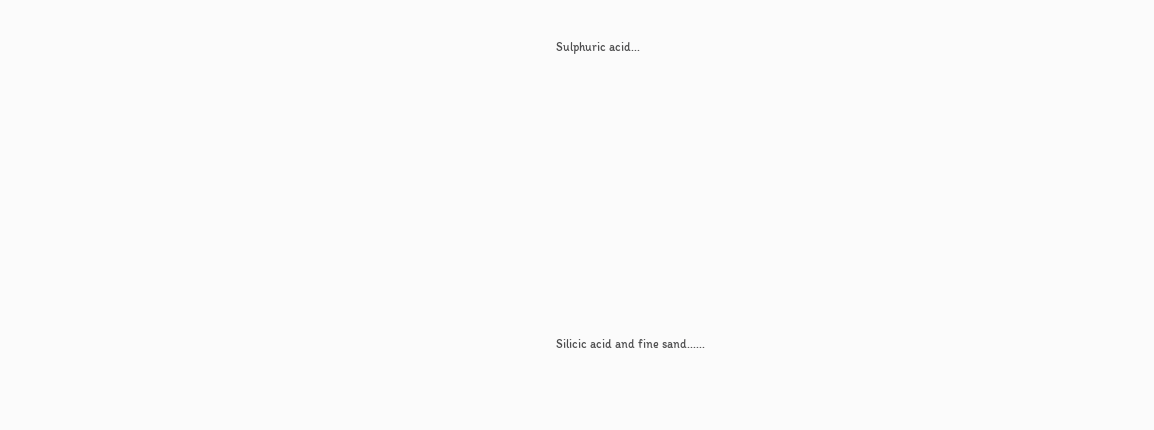Sulphuric acid...











Silicic acid and fine sand......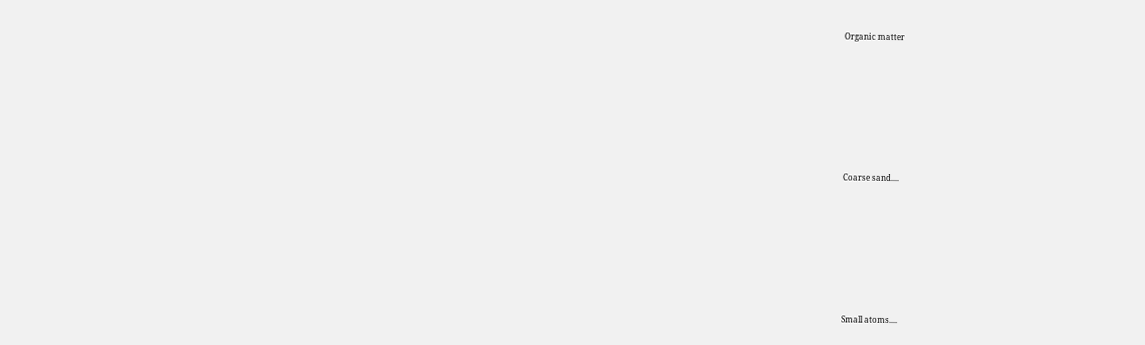Organic matter











Coarse sand....











Small atoms....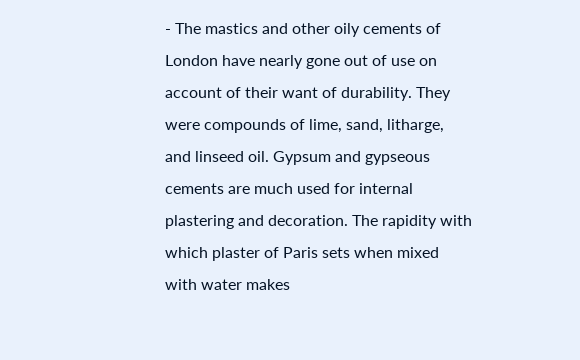- The mastics and other oily cements of London have nearly gone out of use on account of their want of durability. They were compounds of lime, sand, litharge, and linseed oil. Gypsum and gypseous cements are much used for internal plastering and decoration. The rapidity with which plaster of Paris sets when mixed with water makes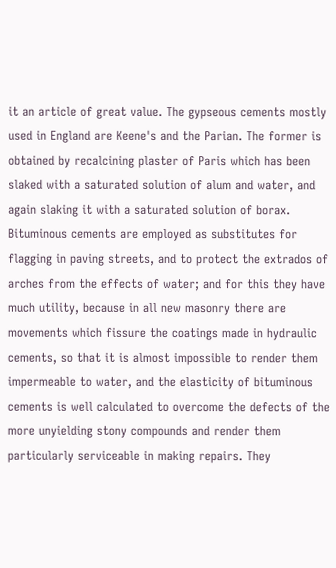it an article of great value. The gypseous cements mostly used in England are Keene's and the Parian. The former is obtained by recalcining plaster of Paris which has been slaked with a saturated solution of alum and water, and again slaking it with a saturated solution of borax. Bituminous cements are employed as substitutes for flagging in paving streets, and to protect the extrados of arches from the effects of water; and for this they have much utility, because in all new masonry there are movements which fissure the coatings made in hydraulic cements, so that it is almost impossible to render them impermeable to water, and the elasticity of bituminous cements is well calculated to overcome the defects of the more unyielding stony compounds and render them particularly serviceable in making repairs. They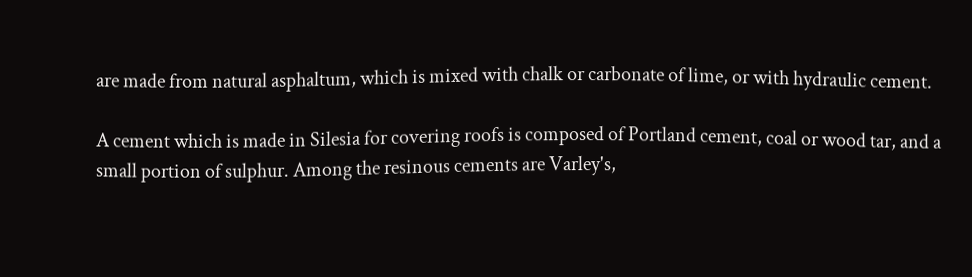are made from natural asphaltum, which is mixed with chalk or carbonate of lime, or with hydraulic cement.

A cement which is made in Silesia for covering roofs is composed of Portland cement, coal or wood tar, and a small portion of sulphur. Among the resinous cements are Varley's,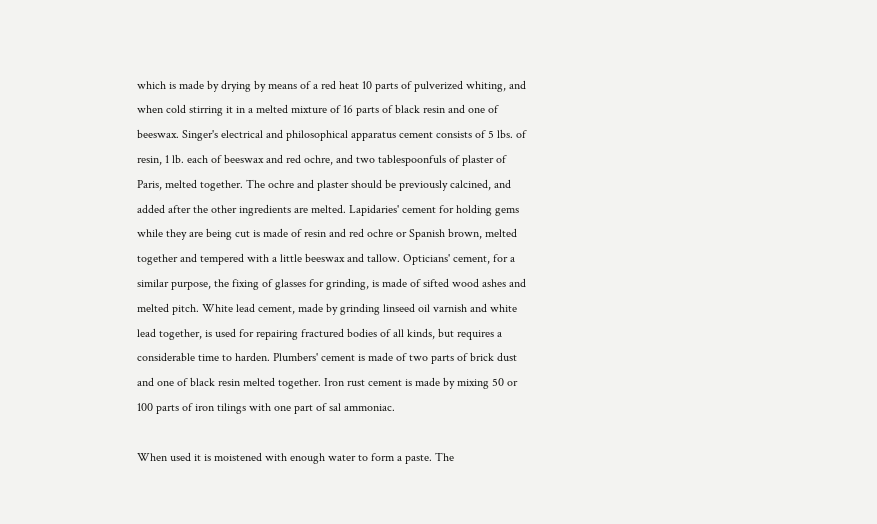which is made by drying by means of a red heat 10 parts of pulverized whiting, and when cold stirring it in a melted mixture of 16 parts of black resin and one of beeswax. Singer's electrical and philosophical apparatus cement consists of 5 lbs. of resin, 1 lb. each of beeswax and red ochre, and two tablespoonfuls of plaster of Paris, melted together. The ochre and plaster should be previously calcined, and added after the other ingredients are melted. Lapidaries' cement for holding gems while they are being cut is made of resin and red ochre or Spanish brown, melted together and tempered with a little beeswax and tallow. Opticians' cement, for a similar purpose, the fixing of glasses for grinding, is made of sifted wood ashes and melted pitch. White lead cement, made by grinding linseed oil varnish and white lead together, is used for repairing fractured bodies of all kinds, but requires a considerable time to harden. Plumbers' cement is made of two parts of brick dust and one of black resin melted together. Iron rust cement is made by mixing 50 or 100 parts of iron tilings with one part of sal ammoniac.

When used it is moistened with enough water to form a paste. The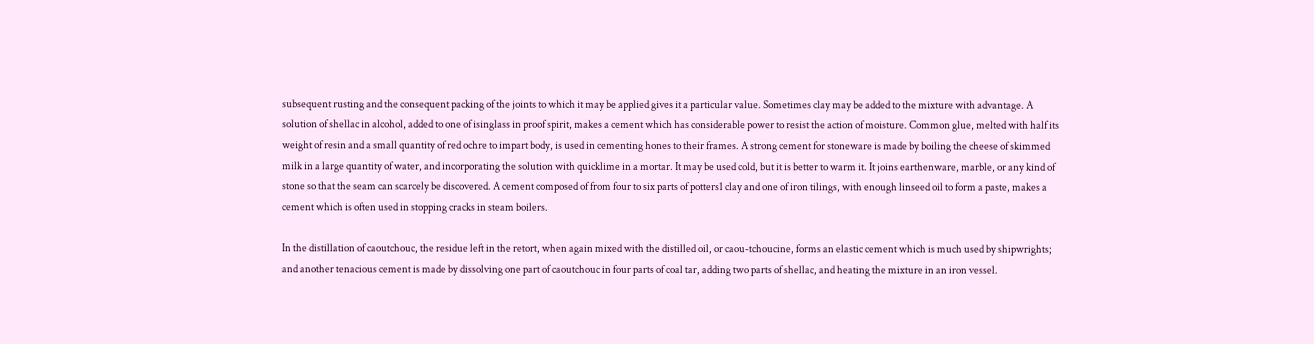subsequent rusting and the consequent packing of the joints to which it may be applied gives it a particular value. Sometimes clay may be added to the mixture with advantage. A solution of shellac in alcohol, added to one of isinglass in proof spirit, makes a cement which has considerable power to resist the action of moisture. Common glue, melted with half its weight of resin and a small quantity of red ochre to impart body, is used in cementing hones to their frames. A strong cement for stoneware is made by boiling the cheese of skimmed milk in a large quantity of water, and incorporating the solution with quicklime in a mortar. It may be used cold, but it is better to warm it. It joins earthenware, marble, or any kind of stone so that the seam can scarcely be discovered. A cement composed of from four to six parts of potters1 clay and one of iron tilings, with enough linseed oil to form a paste, makes a cement which is often used in stopping cracks in steam boilers.

In the distillation of caoutchouc, the residue left in the retort, when again mixed with the distilled oil, or caou-tchoucine, forms an elastic cement which is much used by shipwrights; and another tenacious cement is made by dissolving one part of caoutchouc in four parts of coal tar, adding two parts of shellac, and heating the mixture in an iron vessel.